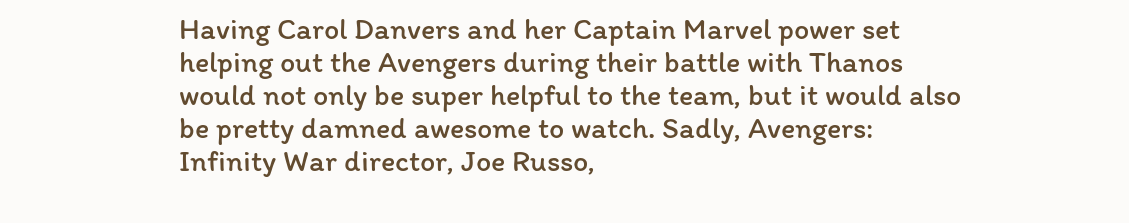Having Carol Danvers and her Captain Marvel power set helping out the Avengers during their battle with Thanos would not only be super helpful to the team, but it would also be pretty damned awesome to watch. Sadly, Avengers: Infinity War director, Joe Russo,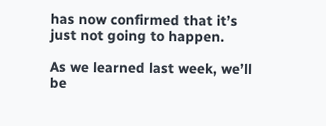has now confirmed that it’s just not going to happen.

As we learned last week, we’ll be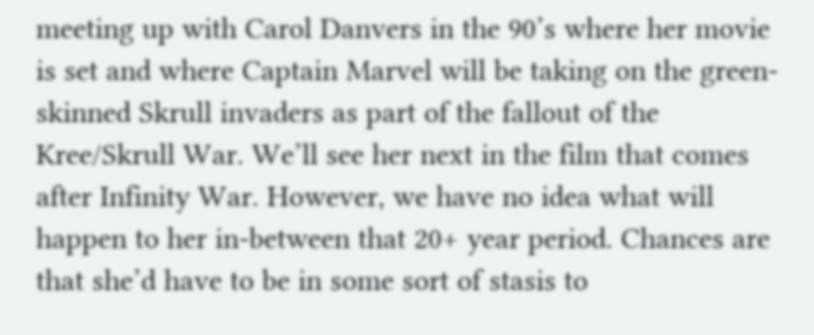meeting up with Carol Danvers in the 90’s where her movie is set and where Captain Marvel will be taking on the green-skinned Skrull invaders as part of the fallout of the Kree/Skrull War. We’ll see her next in the film that comes after Infinity War. However, we have no idea what will happen to her in-between that 20+ year period. Chances are that she’d have to be in some sort of stasis to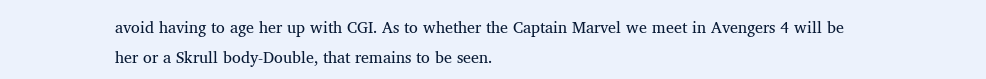avoid having to age her up with CGI. As to whether the Captain Marvel we meet in Avengers 4 will be her or a Skrull body-Double, that remains to be seen.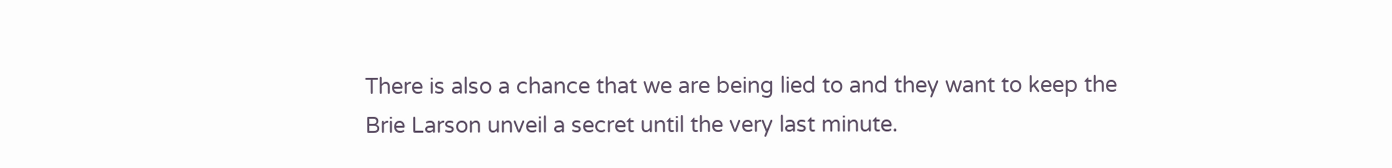There is also a chance that we are being lied to and they want to keep the Brie Larson unveil a secret until the very last minute.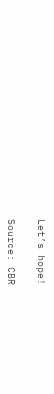Let’s hope!

Source: CBR